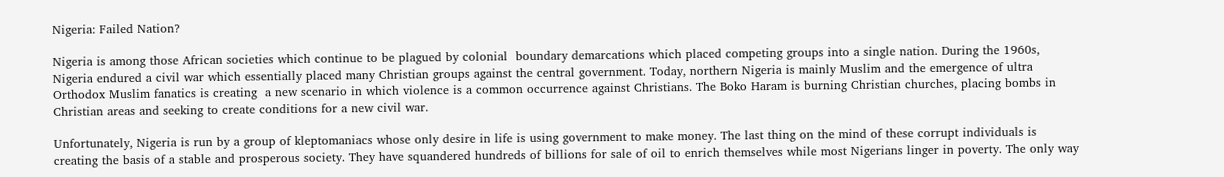Nigeria: Failed Nation?

Nigeria is among those African societies which continue to be plagued by colonial  boundary demarcations which placed competing groups into a single nation. During the 1960s, Nigeria endured a civil war which essentially placed many Christian groups against the central government. Today, northern Nigeria is mainly Muslim and the emergence of ultra Orthodox Muslim fanatics is creating  a new scenario in which violence is a common occurrence against Christians. The Boko Haram is burning Christian churches, placing bombs in Christian areas and seeking to create conditions for a new civil war.

Unfortunately, Nigeria is run by a group of kleptomaniacs whose only desire in life is using government to make money. The last thing on the mind of these corrupt individuals is creating the basis of a stable and prosperous society. They have squandered hundreds of billions for sale of oil to enrich themselves while most Nigerians linger in poverty. The only way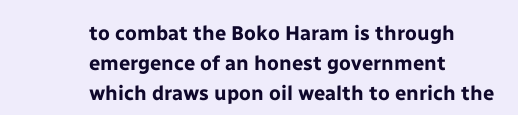to combat the Boko Haram is through emergence of an honest government which draws upon oil wealth to enrich the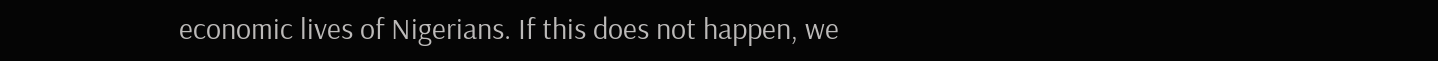economic lives of Nigerians. If this does not happen, we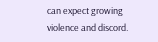can expect growing violence and discord.